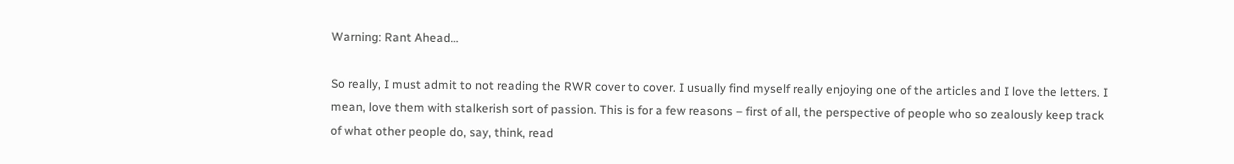Warning: Rant Ahead…

So really, I must admit to not reading the RWR cover to cover. I usually find myself really enjoying one of the articles and I love the letters. I mean, love them with stalkerish sort of passion. This is for a few reasons – first of all, the perspective of people who so zealously keep track of what other people do, say, think, read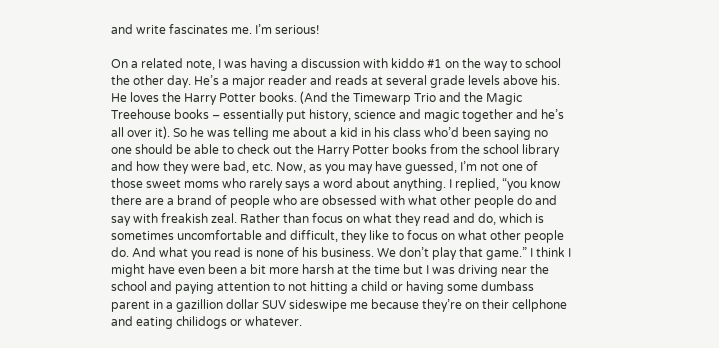and write fascinates me. I’m serious!

On a related note, I was having a discussion with kiddo #1 on the way to school the other day. He’s a major reader and reads at several grade levels above his. He loves the Harry Potter books. (And the Timewarp Trio and the Magic Treehouse books – essentially put history, science and magic together and he’s all over it). So he was telling me about a kid in his class who’d been saying no one should be able to check out the Harry Potter books from the school library and how they were bad, etc. Now, as you may have guessed, I’m not one of those sweet moms who rarely says a word about anything. I replied, “you know there are a brand of people who are obsessed with what other people do and say with freakish zeal. Rather than focus on what they read and do, which is sometimes uncomfortable and difficult, they like to focus on what other people do. And what you read is none of his business. We don’t play that game.” I think I might have even been a bit more harsh at the time but I was driving near the school and paying attention to not hitting a child or having some dumbass parent in a gazillion dollar SUV sideswipe me because they’re on their cellphone and eating chilidogs or whatever.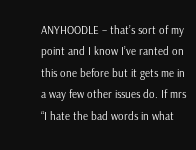ANYHOODLE – that’s sort of my point and I know I’ve ranted on this one before but it gets me in a way few other issues do. If mrs “I hate the bad words in what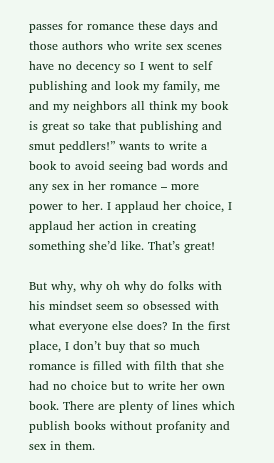passes for romance these days and those authors who write sex scenes have no decency so I went to self publishing and look my family, me and my neighbors all think my book is great so take that publishing and smut peddlers!” wants to write a book to avoid seeing bad words and any sex in her romance – more power to her. I applaud her choice, I applaud her action in creating something she’d like. That’s great!

But why, why oh why do folks with his mindset seem so obsessed with what everyone else does? In the first place, I don’t buy that so much romance is filled with filth that she had no choice but to write her own book. There are plenty of lines which publish books without profanity and sex in them.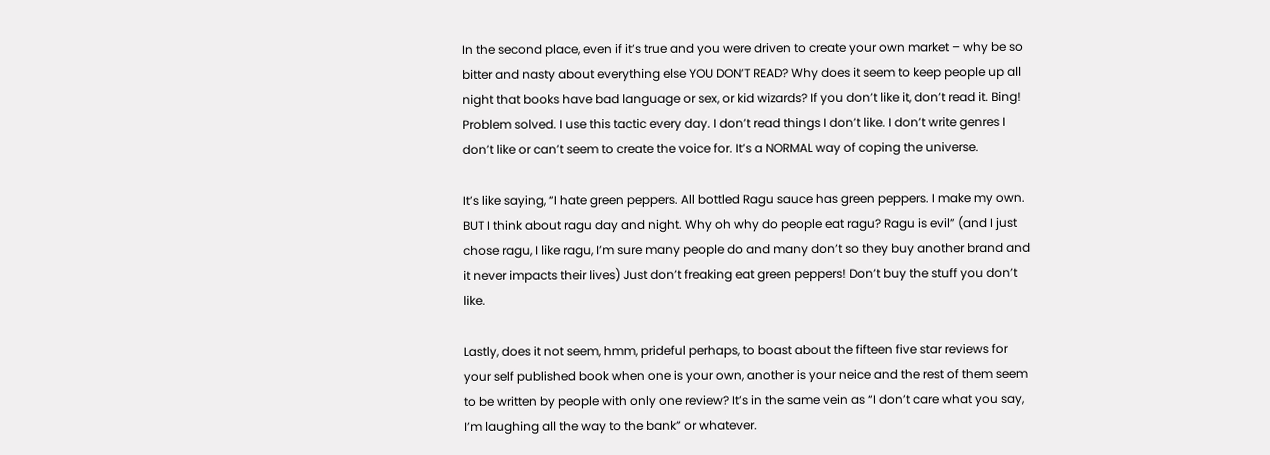In the second place, even if it’s true and you were driven to create your own market – why be so bitter and nasty about everything else YOU DON’T READ? Why does it seem to keep people up all night that books have bad language or sex, or kid wizards? If you don’t like it, don’t read it. Bing! Problem solved. I use this tactic every day. I don’t read things I don’t like. I don’t write genres I don’t like or can’t seem to create the voice for. It’s a NORMAL way of coping the universe.

It’s like saying, “I hate green peppers. All bottled Ragu sauce has green peppers. I make my own. BUT I think about ragu day and night. Why oh why do people eat ragu? Ragu is evil” (and I just chose ragu, I like ragu, I’m sure many people do and many don’t so they buy another brand and it never impacts their lives) Just don’t freaking eat green peppers! Don’t buy the stuff you don’t like.

Lastly, does it not seem, hmm, prideful perhaps, to boast about the fifteen five star reviews for your self published book when one is your own, another is your neice and the rest of them seem to be written by people with only one review? It’s in the same vein as “I don’t care what you say, I’m laughing all the way to the bank” or whatever.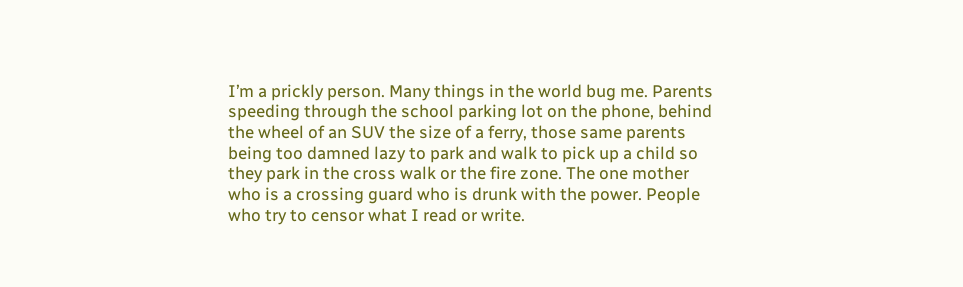I’m a prickly person. Many things in the world bug me. Parents speeding through the school parking lot on the phone, behind the wheel of an SUV the size of a ferry, those same parents being too damned lazy to park and walk to pick up a child so they park in the cross walk or the fire zone. The one mother who is a crossing guard who is drunk with the power. People who try to censor what I read or write.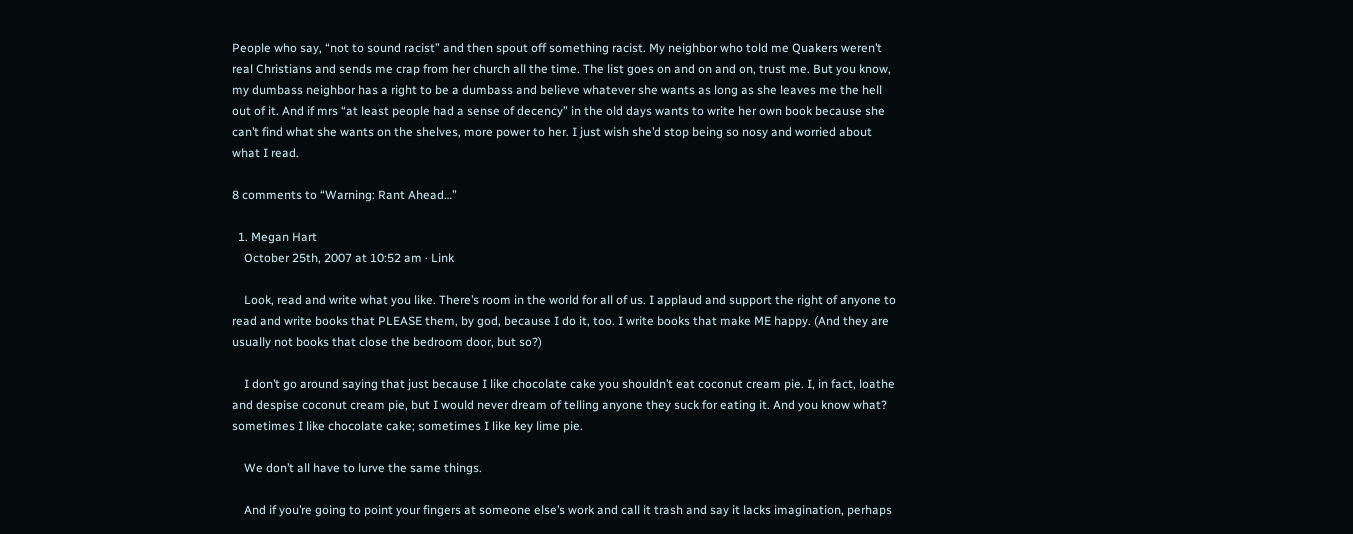People who say, “not to sound racist” and then spout off something racist. My neighbor who told me Quakers weren’t real Christians and sends me crap from her church all the time. The list goes on and on and on, trust me. But you know, my dumbass neighbor has a right to be a dumbass and believe whatever she wants as long as she leaves me the hell out of it. And if mrs “at least people had a sense of decency” in the old days wants to write her own book because she can’t find what she wants on the shelves, more power to her. I just wish she’d stop being so nosy and worried about what I read.

8 comments to “Warning: Rant Ahead…”

  1. Megan Hart
    October 25th, 2007 at 10:52 am · Link

    Look, read and write what you like. There’s room in the world for all of us. I applaud and support the right of anyone to read and write books that PLEASE them, by god, because I do it, too. I write books that make ME happy. (And they are usually not books that close the bedroom door, but so?)

    I don’t go around saying that just because I like chocolate cake you shouldn’t eat coconut cream pie. I, in fact, loathe and despise coconut cream pie, but I would never dream of telling anyone they suck for eating it. And you know what? sometimes I like chocolate cake; sometimes I like key lime pie.

    We don’t all have to lurve the same things.

    And if you’re going to point your fingers at someone else’s work and call it trash and say it lacks imagination, perhaps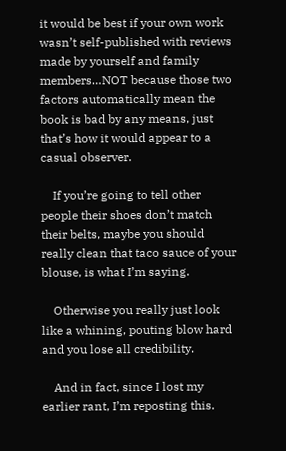it would be best if your own work wasn’t self-published with reviews made by yourself and family members…NOT because those two factors automatically mean the book is bad by any means, just that’s how it would appear to a casual observer.

    If you’re going to tell other people their shoes don’t match their belts, maybe you should really clean that taco sauce of your blouse, is what I’m saying.

    Otherwise you really just look like a whining, pouting blow hard and you lose all credibility.

    And in fact, since I lost my earlier rant, I’m reposting this.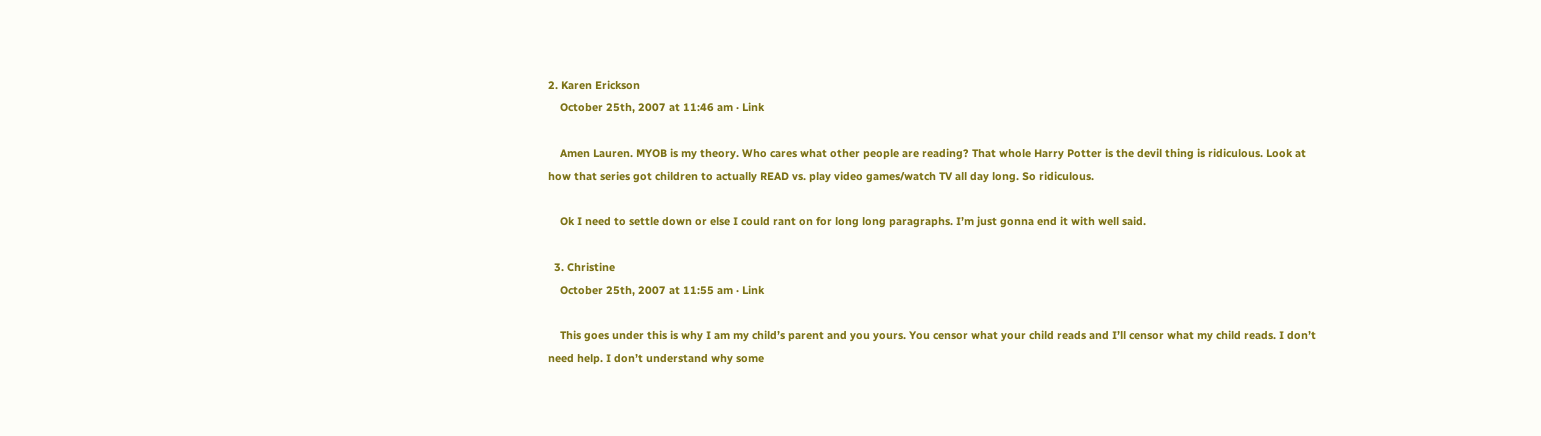2. Karen Erickson
    October 25th, 2007 at 11:46 am · Link

    Amen Lauren. MYOB is my theory. Who cares what other people are reading? That whole Harry Potter is the devil thing is ridiculous. Look at how that series got children to actually READ vs. play video games/watch TV all day long. So ridiculous.

    Ok I need to settle down or else I could rant on for long long paragraphs. I’m just gonna end it with well said.

  3. Christine
    October 25th, 2007 at 11:55 am · Link

    This goes under this is why I am my child’s parent and you yours. You censor what your child reads and I’ll censor what my child reads. I don’t need help. I don’t understand why some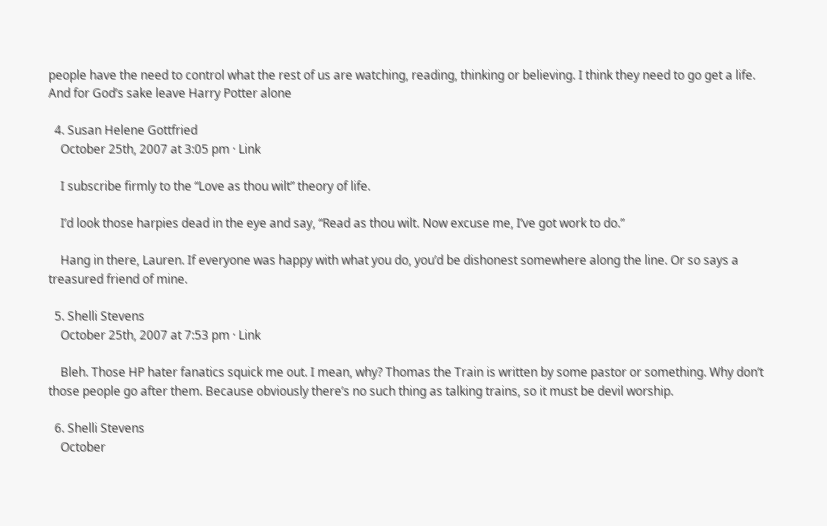people have the need to control what the rest of us are watching, reading, thinking or believing. I think they need to go get a life. And for God’s sake leave Harry Potter alone

  4. Susan Helene Gottfried
    October 25th, 2007 at 3:05 pm · Link

    I subscribe firmly to the “Love as thou wilt” theory of life.

    I’d look those harpies dead in the eye and say, “Read as thou wilt. Now excuse me, I’ve got work to do.”

    Hang in there, Lauren. If everyone was happy with what you do, you’d be dishonest somewhere along the line. Or so says a treasured friend of mine.

  5. Shelli Stevens
    October 25th, 2007 at 7:53 pm · Link

    Bleh. Those HP hater fanatics squick me out. I mean, why? Thomas the Train is written by some pastor or something. Why don’t those people go after them. Because obviously there’s no such thing as talking trains, so it must be devil worship.

  6. Shelli Stevens
    October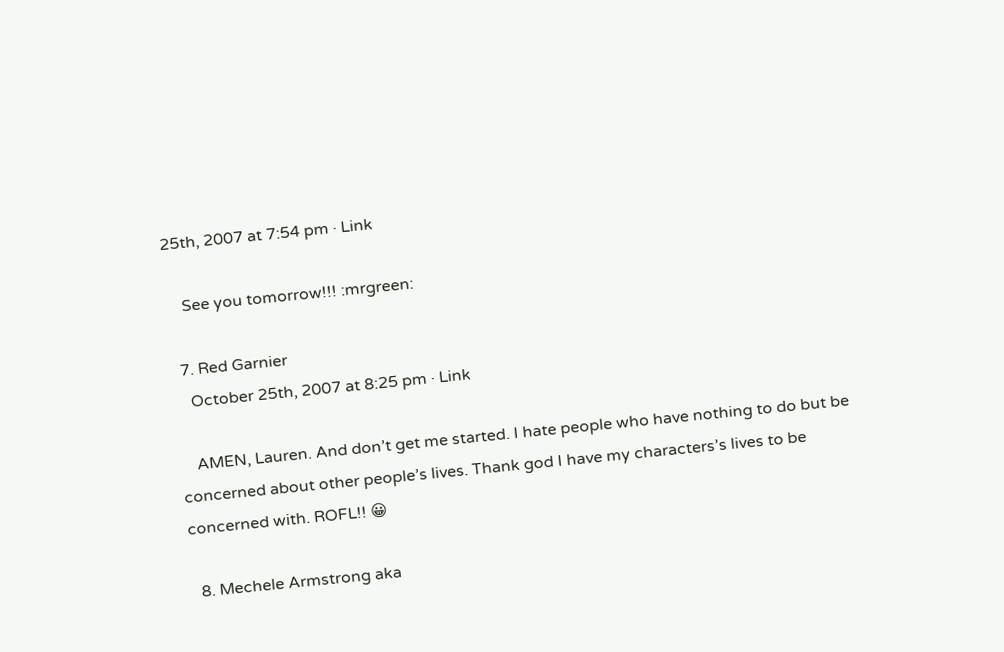25th, 2007 at 7:54 pm · Link

    See you tomorrow!!! :mrgreen:

  7. Red Garnier
    October 25th, 2007 at 8:25 pm · Link

    AMEN, Lauren. And don’t get me started. I hate people who have nothing to do but be concerned about other people’s lives. Thank god I have my characters’s lives to be concerned with. ROFL!! 😀

  8. Mechele Armstrong aka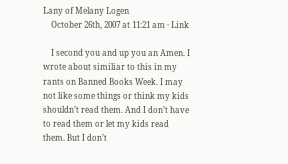Lany of Melany Logen
    October 26th, 2007 at 11:21 am · Link

    I second you and up you an Amen. I wrote about similiar to this in my rants on Banned Books Week. I may not like some things or think my kids shouldn’t read them. And I don’t have to read them or let my kids read them. But I don’t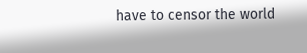have to censor the world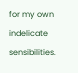for my own indelicate sensibilities.